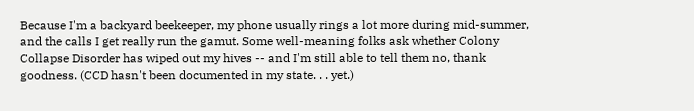Because I'm a backyard beekeeper, my phone usually rings a lot more during mid-summer, and the calls I get really run the gamut. Some well-meaning folks ask whether Colony Collapse Disorder has wiped out my hives -- and I'm still able to tell them no, thank goodness. (CCD hasn't been documented in my state. . . yet.)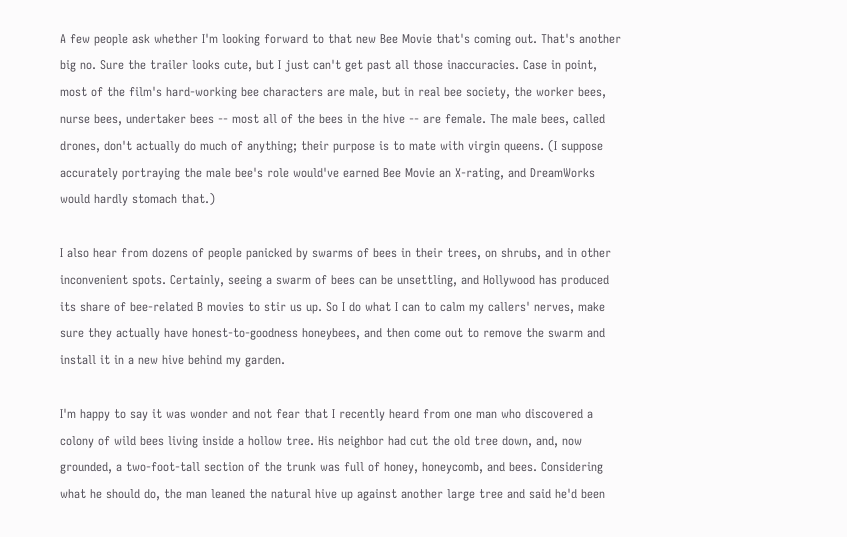A few people ask whether I'm looking forward to that new Bee Movie that's coming out. That's another big no. Sure the trailer looks cute, but I just can't get past all those inaccuracies. Case in point, most of the film's hard-working bee characters are male, but in real bee society, the worker bees, nurse bees, undertaker bees -- most all of the bees in the hive -- are female. The male bees, called drones, don't actually do much of anything; their purpose is to mate with virgin queens. (I suppose accurately portraying the male bee's role would've earned Bee Movie an X-rating, and DreamWorks would hardly stomach that.)

I also hear from dozens of people panicked by swarms of bees in their trees, on shrubs, and in other inconvenient spots. Certainly, seeing a swarm of bees can be unsettling, and Hollywood has produced its share of bee-related B movies to stir us up. So I do what I can to calm my callers' nerves, make sure they actually have honest-to-goodness honeybees, and then come out to remove the swarm and install it in a new hive behind my garden.

I'm happy to say it was wonder and not fear that I recently heard from one man who discovered a colony of wild bees living inside a hollow tree. His neighbor had cut the old tree down, and, now grounded, a two-foot-tall section of the trunk was full of honey, honeycomb, and bees. Considering what he should do, the man leaned the natural hive up against another large tree and said he'd been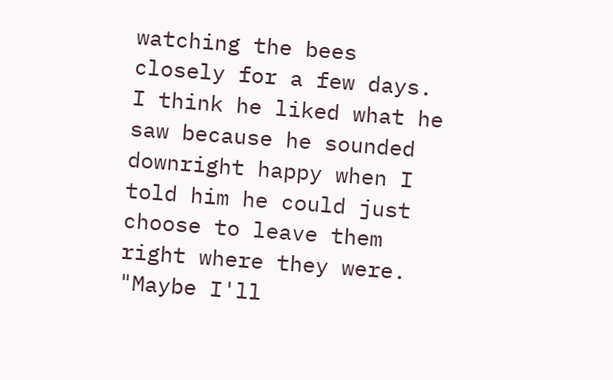watching the bees closely for a few days. I think he liked what he saw because he sounded downright happy when I told him he could just choose to leave them right where they were. "Maybe I'll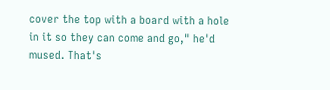cover the top with a board with a hole in it so they can come and go," he'd mused. That's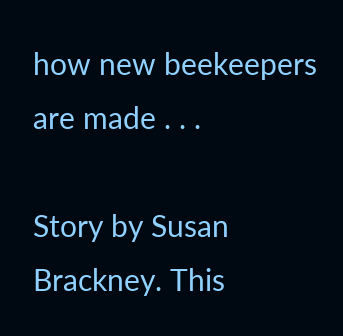how new beekeepers are made . . .

Story by Susan Brackney. This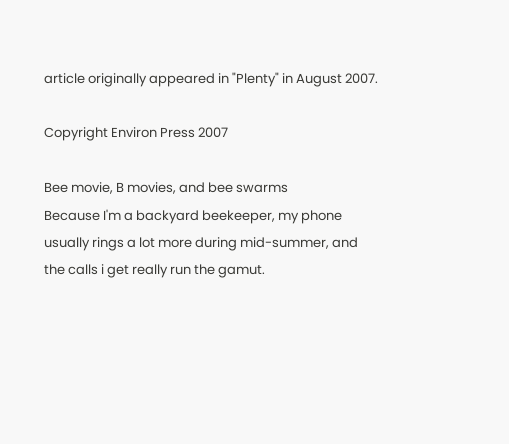article originally appeared in "Plenty" in August 2007.

Copyright Environ Press 2007

Bee movie, B movies, and bee swarms
Because I'm a backyard beekeeper, my phone usually rings a lot more during mid-summer, and the calls i get really run the gamut.